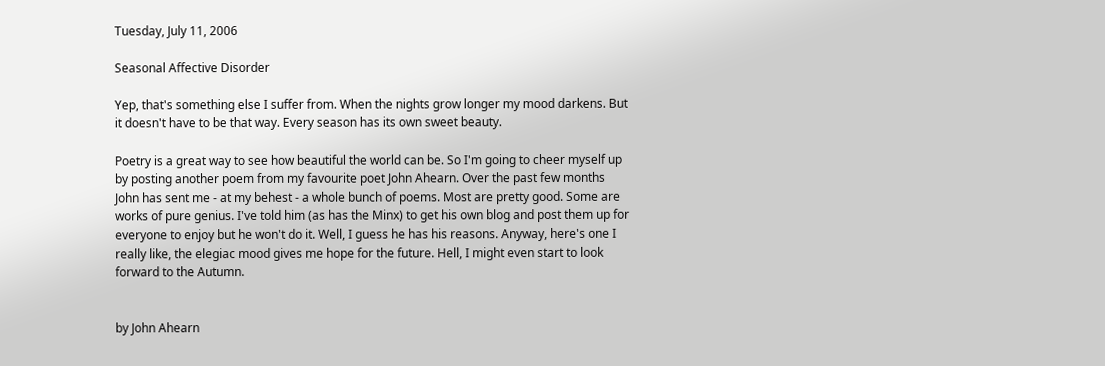Tuesday, July 11, 2006

Seasonal Affective Disorder

Yep, that's something else I suffer from. When the nights grow longer my mood darkens. But it doesn't have to be that way. Every season has its own sweet beauty.

Poetry is a great way to see how beautiful the world can be. So I'm going to cheer myself up by posting another poem from my favourite poet John Ahearn. Over the past few months John has sent me - at my behest - a whole bunch of poems. Most are pretty good. Some are works of pure genius. I've told him (as has the Minx) to get his own blog and post them up for everyone to enjoy but he won't do it. Well, I guess he has his reasons. Anyway, here's one I really like, the elegiac mood gives me hope for the future. Hell, I might even start to look forward to the Autumn.


by John Ahearn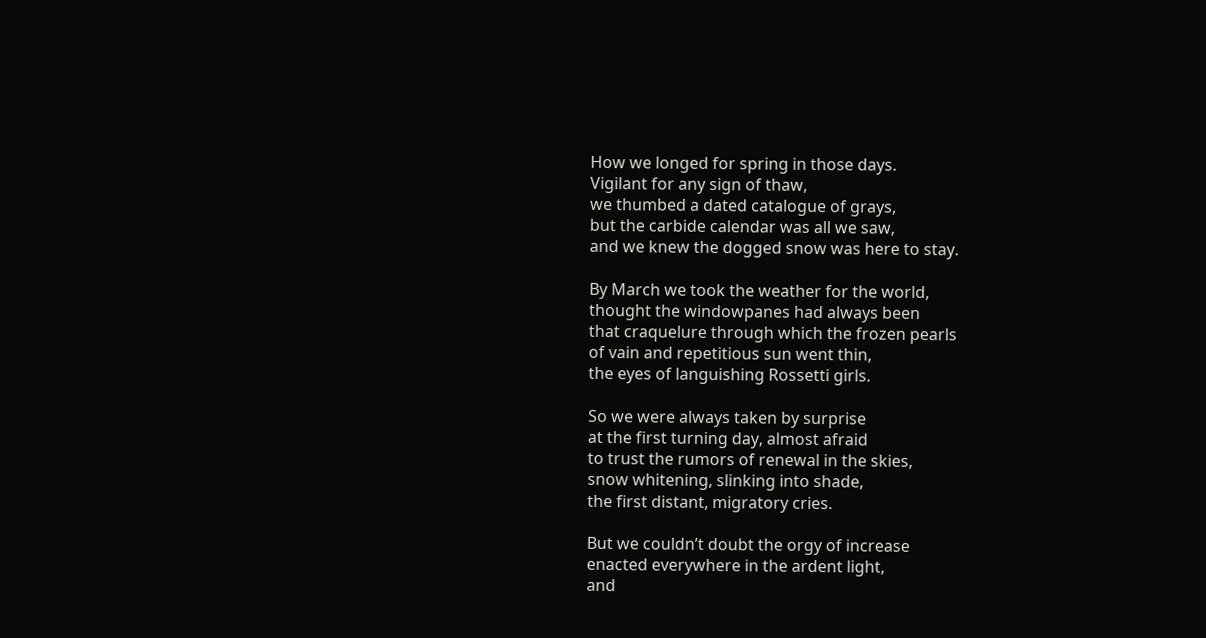How we longed for spring in those days.
Vigilant for any sign of thaw,
we thumbed a dated catalogue of grays,
but the carbide calendar was all we saw,
and we knew the dogged snow was here to stay.

By March we took the weather for the world,
thought the windowpanes had always been
that craquelure through which the frozen pearls
of vain and repetitious sun went thin,
the eyes of languishing Rossetti girls.

So we were always taken by surprise
at the first turning day, almost afraid
to trust the rumors of renewal in the skies,
snow whitening, slinking into shade,
the first distant, migratory cries.

But we couldn’t doubt the orgy of increase
enacted everywhere in the ardent light,
and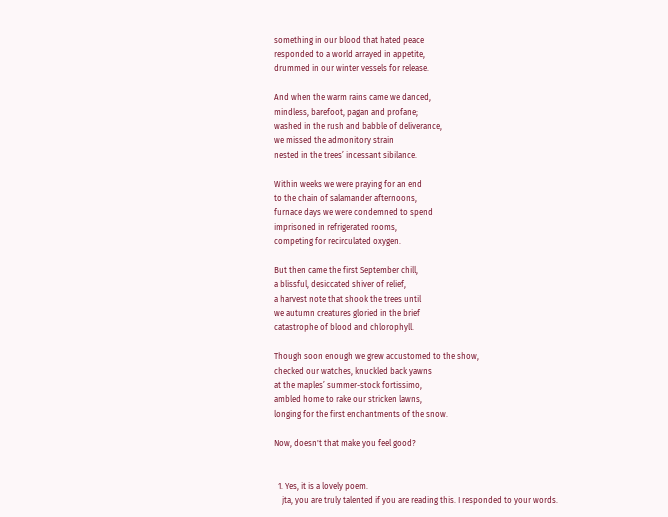something in our blood that hated peace
responded to a world arrayed in appetite,
drummed in our winter vessels for release.

And when the warm rains came we danced,
mindless, barefoot, pagan and profane;
washed in the rush and babble of deliverance,
we missed the admonitory strain
nested in the trees’ incessant sibilance.

Within weeks we were praying for an end
to the chain of salamander afternoons,
furnace days we were condemned to spend
imprisoned in refrigerated rooms,
competing for recirculated oxygen.

But then came the first September chill,
a blissful, desiccated shiver of relief,
a harvest note that shook the trees until
we autumn creatures gloried in the brief
catastrophe of blood and chlorophyll.

Though soon enough we grew accustomed to the show,
checked our watches, knuckled back yawns
at the maples’ summer-stock fortissimo,
ambled home to rake our stricken lawns,
longing for the first enchantments of the snow.

Now, doesn't that make you feel good?


  1. Yes, it is a lovely poem.
    jta, you are truly talented if you are reading this. I responded to your words.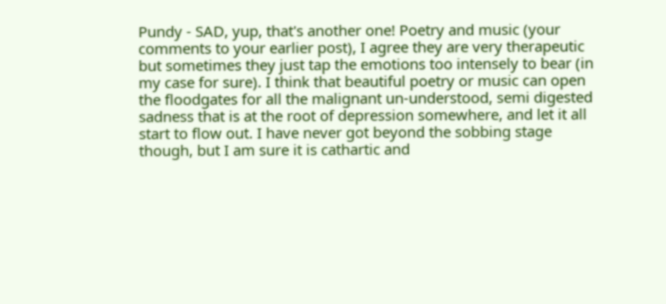Pundy - SAD, yup, that's another one! Poetry and music (your comments to your earlier post), I agree they are very therapeutic but sometimes they just tap the emotions too intensely to bear (in my case for sure). I think that beautiful poetry or music can open the floodgates for all the malignant un-understood, semi digested sadness that is at the root of depression somewhere, and let it all start to flow out. I have never got beyond the sobbing stage though, but I am sure it is cathartic and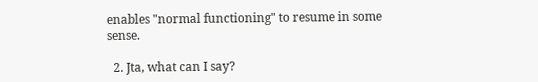enables "normal functioning" to resume in some sense.

  2. Jta, what can I say?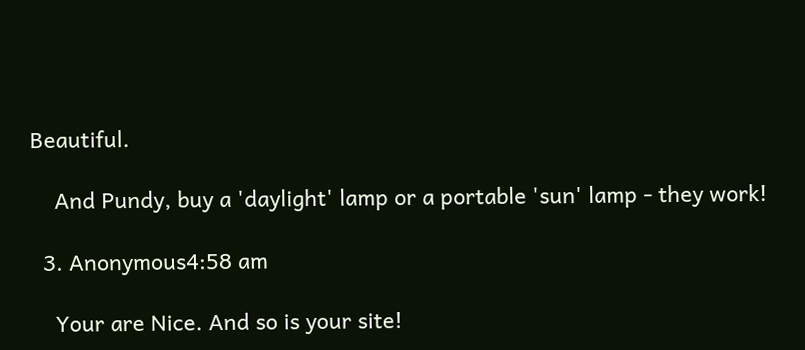Beautiful.

    And Pundy, buy a 'daylight' lamp or a portable 'sun' lamp - they work!

  3. Anonymous4:58 am

    Your are Nice. And so is your site!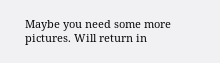Maybe you need some more pictures. Will return in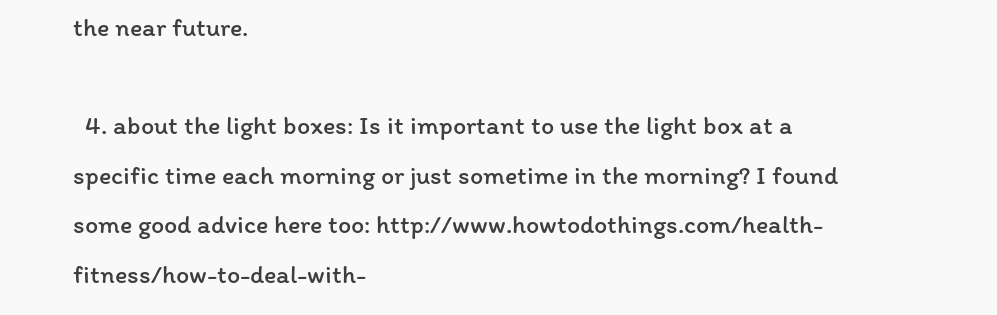the near future.

  4. about the light boxes: Is it important to use the light box at a specific time each morning or just sometime in the morning? I found some good advice here too: http://www.howtodothings.com/health-fitness/how-to-deal-with-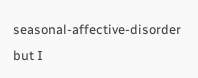seasonal-affective-disorder but I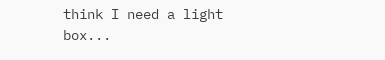think I need a light box...